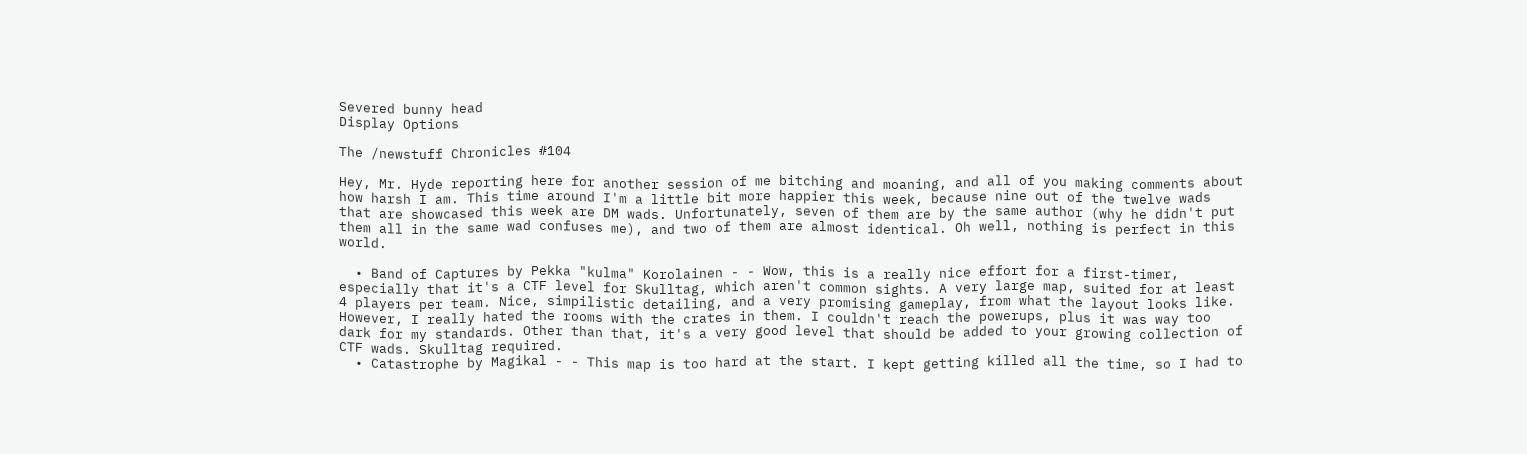Severed bunny head
Display Options

The /newstuff Chronicles #104

Hey, Mr. Hyde reporting here for another session of me bitching and moaning, and all of you making comments about how harsh I am. This time around I'm a little bit more happier this week, because nine out of the twelve wads that are showcased this week are DM wads. Unfortunately, seven of them are by the same author (why he didn't put them all in the same wad confuses me), and two of them are almost identical. Oh well, nothing is perfect in this world.

  • Band of Captures by Pekka "kulma" Korolainen - - Wow, this is a really nice effort for a first-timer, especially that it's a CTF level for Skulltag, which aren't common sights. A very large map, suited for at least 4 players per team. Nice, simpilistic detailing, and a very promising gameplay, from what the layout looks like. However, I really hated the rooms with the crates in them. I couldn't reach the powerups, plus it was way too dark for my standards. Other than that, it's a very good level that should be added to your growing collection of CTF wads. Skulltag required.
  • Catastrophe by Magikal - - This map is too hard at the start. I kept getting killed all the time, so I had to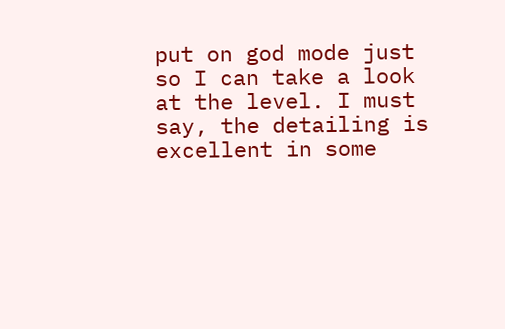put on god mode just so I can take a look at the level. I must say, the detailing is excellent in some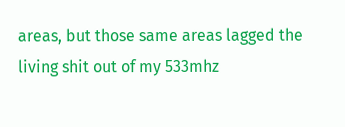areas, but those same areas lagged the living shit out of my 533mhz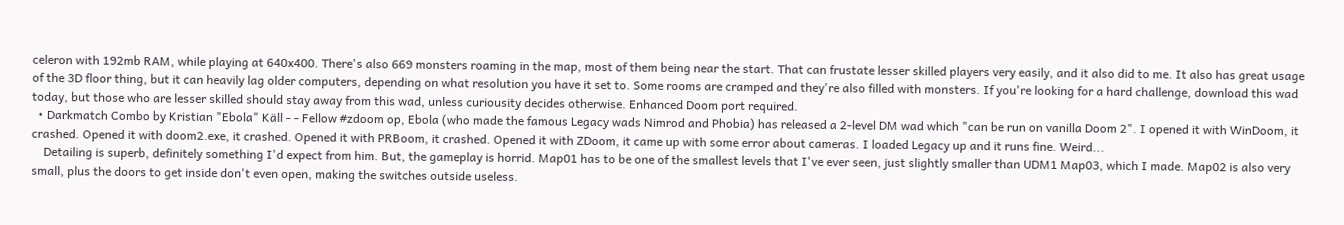celeron with 192mb RAM, while playing at 640x400. There's also 669 monsters roaming in the map, most of them being near the start. That can frustate lesser skilled players very easily, and it also did to me. It also has great usage of the 3D floor thing, but it can heavily lag older computers, depending on what resolution you have it set to. Some rooms are cramped and they're also filled with monsters. If you're looking for a hard challenge, download this wad today, but those who are lesser skilled should stay away from this wad, unless curiousity decides otherwise. Enhanced Doom port required.
  • Darkmatch Combo by Kristian "Ebola" Käll - - Fellow #zdoom op, Ebola (who made the famous Legacy wads Nimrod and Phobia) has released a 2-level DM wad which "can be run on vanilla Doom 2". I opened it with WinDoom, it crashed. Opened it with doom2.exe, it crashed. Opened it with PRBoom, it crashed. Opened it with ZDoom, it came up with some error about cameras. I loaded Legacy up and it runs fine. Weird...
    Detailing is superb, definitely something I'd expect from him. But, the gameplay is horrid. Map01 has to be one of the smallest levels that I've ever seen, just slightly smaller than UDM1 Map03, which I made. Map02 is also very small, plus the doors to get inside don't even open, making the switches outside useless.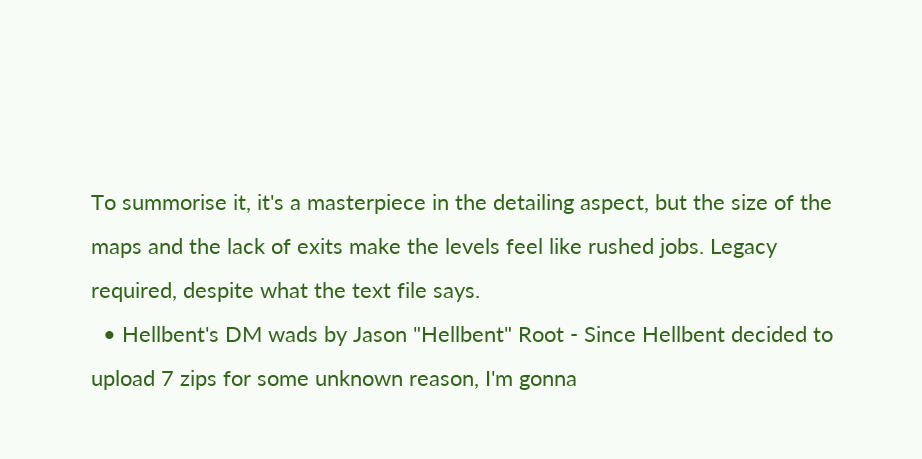To summorise it, it's a masterpiece in the detailing aspect, but the size of the maps and the lack of exits make the levels feel like rushed jobs. Legacy required, despite what the text file says.
  • Hellbent's DM wads by Jason "Hellbent" Root - Since Hellbent decided to upload 7 zips for some unknown reason, I'm gonna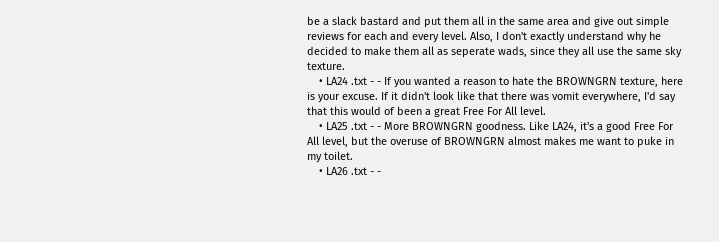be a slack bastard and put them all in the same area and give out simple reviews for each and every level. Also, I don't exactly understand why he decided to make them all as seperate wads, since they all use the same sky texture.
    • LA24 .txt - - If you wanted a reason to hate the BROWNGRN texture, here is your excuse. If it didn't look like that there was vomit everywhere, I'd say that this would of been a great Free For All level.
    • LA25 .txt - - More BROWNGRN goodness. Like LA24, it's a good Free For All level, but the overuse of BROWNGRN almost makes me want to puke in my toilet.
    • LA26 .txt - -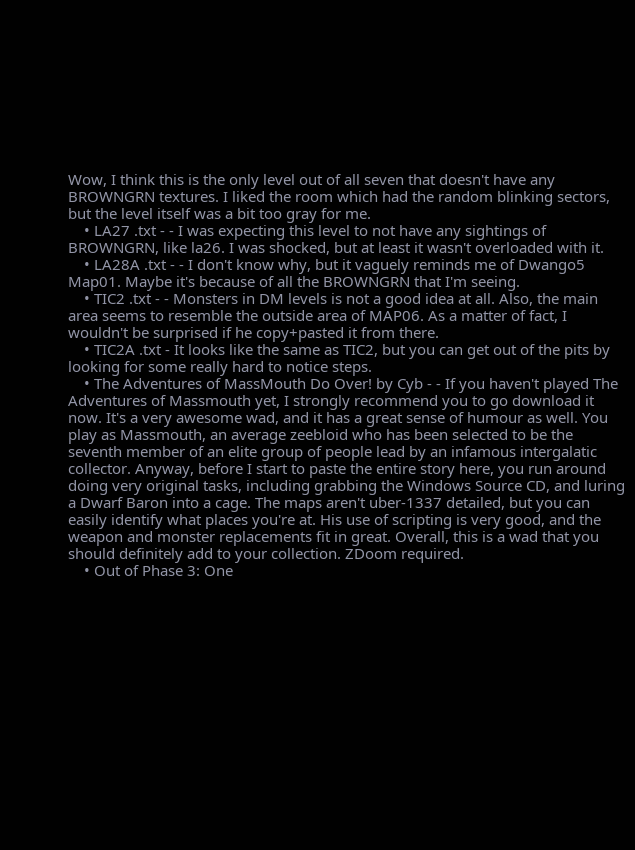Wow, I think this is the only level out of all seven that doesn't have any BROWNGRN textures. I liked the room which had the random blinking sectors, but the level itself was a bit too gray for me.
    • LA27 .txt - - I was expecting this level to not have any sightings of BROWNGRN, like la26. I was shocked, but at least it wasn't overloaded with it.
    • LA28A .txt - - I don't know why, but it vaguely reminds me of Dwango5 Map01. Maybe it's because of all the BROWNGRN that I'm seeing.
    • TIC2 .txt - - Monsters in DM levels is not a good idea at all. Also, the main area seems to resemble the outside area of MAP06. As a matter of fact, I wouldn't be surprised if he copy+pasted it from there.
    • TIC2A .txt - It looks like the same as TIC2, but you can get out of the pits by looking for some really hard to notice steps.
    • The Adventures of MassMouth Do Over! by Cyb - - If you haven't played The Adventures of Massmouth yet, I strongly recommend you to go download it now. It's a very awesome wad, and it has a great sense of humour as well. You play as Massmouth, an average zeebloid who has been selected to be the seventh member of an elite group of people lead by an infamous intergalatic collector. Anyway, before I start to paste the entire story here, you run around doing very original tasks, including grabbing the Windows Source CD, and luring a Dwarf Baron into a cage. The maps aren't uber-1337 detailed, but you can easily identify what places you're at. His use of scripting is very good, and the weapon and monster replacements fit in great. Overall, this is a wad that you should definitely add to your collection. ZDoom required.
    • Out of Phase 3: One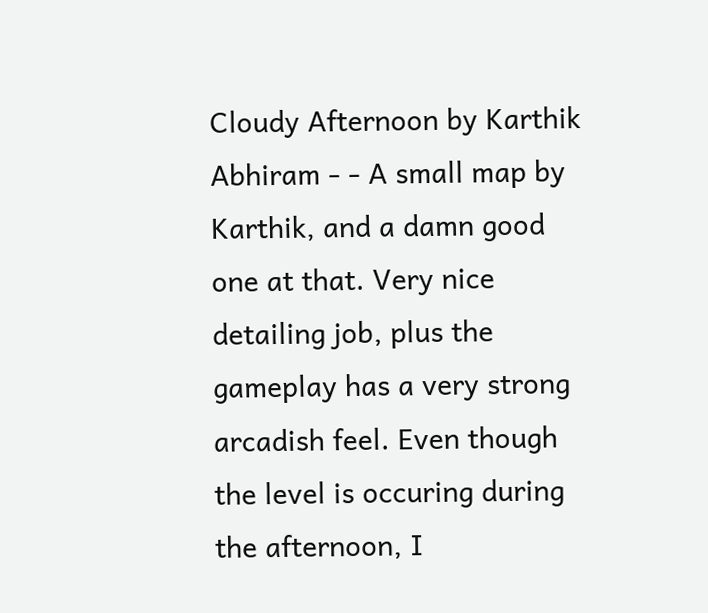Cloudy Afternoon by Karthik Abhiram - - A small map by Karthik, and a damn good one at that. Very nice detailing job, plus the gameplay has a very strong arcadish feel. Even though the level is occuring during the afternoon, I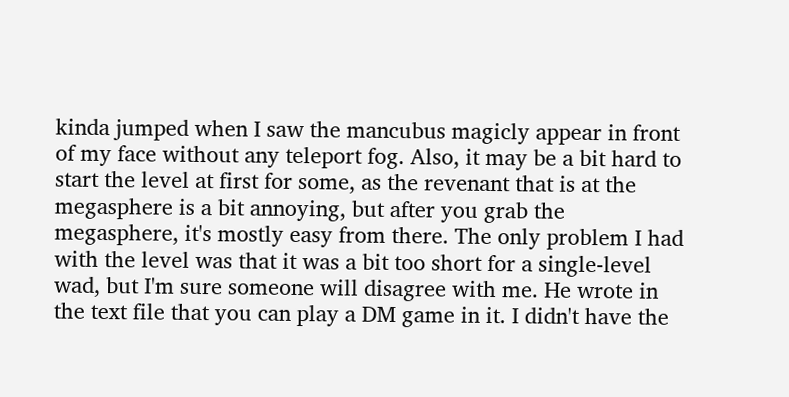kinda jumped when I saw the mancubus magicly appear in front of my face without any teleport fog. Also, it may be a bit hard to start the level at first for some, as the revenant that is at the megasphere is a bit annoying, but after you grab the megasphere, it's mostly easy from there. The only problem I had with the level was that it was a bit too short for a single-level wad, but I'm sure someone will disagree with me. He wrote in the text file that you can play a DM game in it. I didn't have the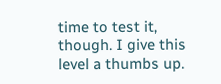time to test it, though. I give this level a thumbs up.